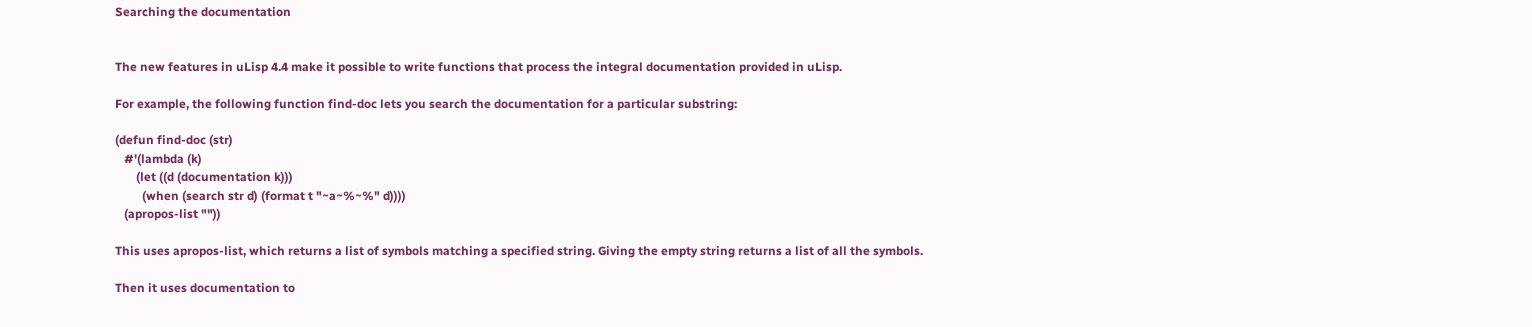Searching the documentation


The new features in uLisp 4.4 make it possible to write functions that process the integral documentation provided in uLisp.

For example, the following function find-doc lets you search the documentation for a particular substring:

(defun find-doc (str)
   #'(lambda (k)
       (let ((d (documentation k)))
         (when (search str d) (format t "~a~%~%" d))))
   (apropos-list ""))

This uses apropos-list, which returns a list of symbols matching a specified string. Giving the empty string returns a list of all the symbols.

Then it uses documentation to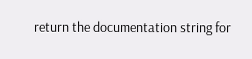return the documentation string for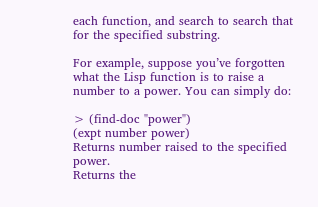each function, and search to search that for the specified substring.

For example, suppose you’ve forgotten what the Lisp function is to raise a number to a power. You can simply do:

> (find-doc "power")
(expt number power)
Returns number raised to the specified power.
Returns the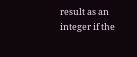result as an integer if the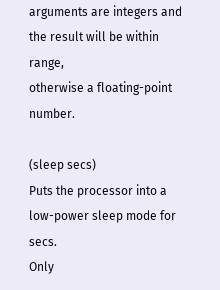arguments are integers and the result will be within range,
otherwise a floating-point number.

(sleep secs)
Puts the processor into a low-power sleep mode for secs.
Only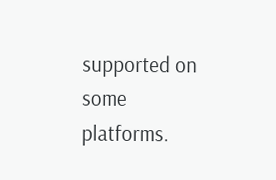supported on some platforms.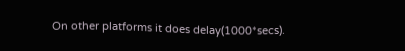On other platforms it does delay(1000*secs).